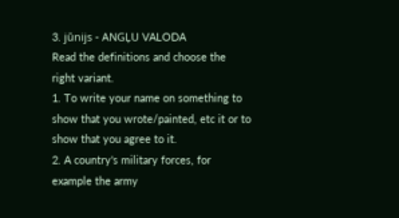3. jūnijs - ANGĻU VALODA
Read the definitions and choose the right variant.
1. To write your name on something to show that you wrote/painted, etc it or to show that you agree to it.
2. A country's military forces, for example the army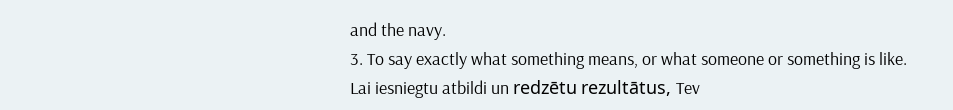and the navy.
3. To say exactly what something means, or what someone or something is like.
Lai iesniegtu atbildi un redzētu rezultātus, Tev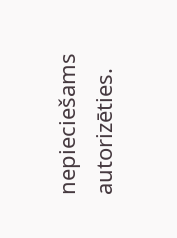nepieciešams autorizēties.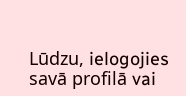Lūdzu, ielogojies savā profilā vai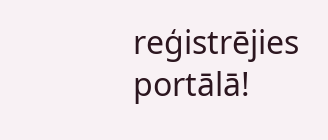reģistrējies portālā!